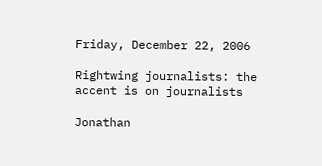Friday, December 22, 2006

Rightwing journalists: the accent is on journalists

Jonathan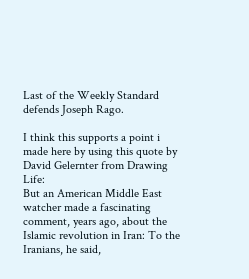Last of the Weekly Standard defends Joseph Rago.

I think this supports a point i made here by using this quote by David Gelernter from Drawing Life:
But an American Middle East watcher made a fascinating comment, years ago, about the Islamic revolution in Iran: To the Iranians, he said,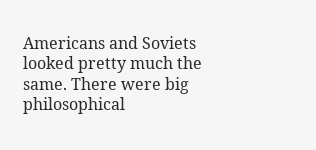Americans and Soviets looked pretty much the same. There were big philosophical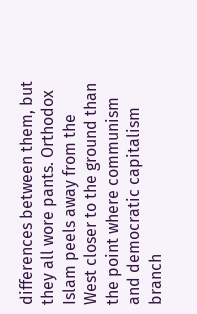differences between them, but they all wore pants. Orthodox Islam peels away from the West closer to the ground than the point where communism and democratic capitalism branch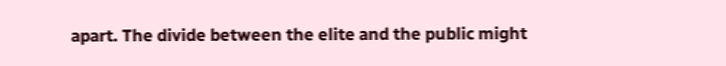apart. The divide between the elite and the public might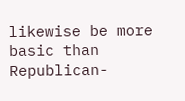likewise be more basic than Republican-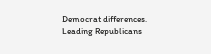Democrat differences. Leading Republicans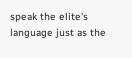speak the elite's language just as the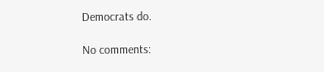Democrats do.

No comments: